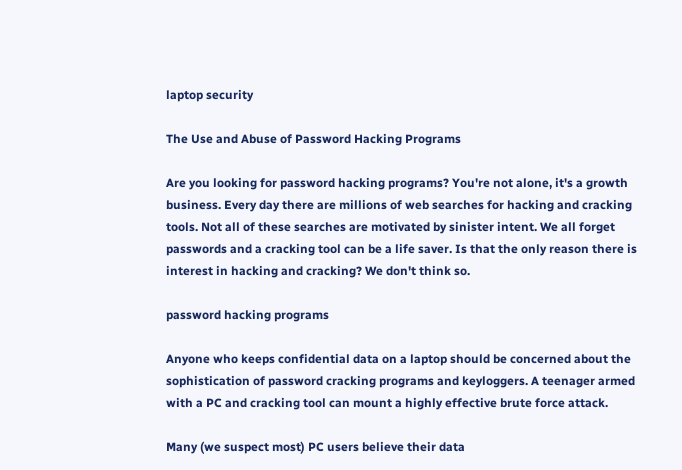laptop security

The Use and Abuse of Password Hacking Programs

Are you looking for password hacking programs? You're not alone, it's a growth business. Every day there are millions of web searches for hacking and cracking tools. Not all of these searches are motivated by sinister intent. We all forget passwords and a cracking tool can be a life saver. Is that the only reason there is interest in hacking and cracking? We don't think so.

password hacking programs

Anyone who keeps confidential data on a laptop should be concerned about the sophistication of password cracking programs and keyloggers. A teenager armed with a PC and cracking tool can mount a highly effective brute force attack.

Many (we suspect most) PC users believe their data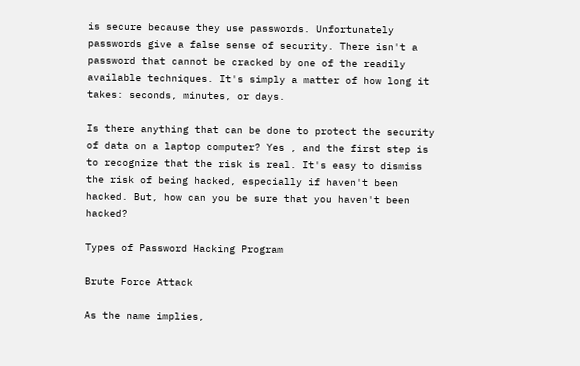is secure because they use passwords. Unfortunately passwords give a false sense of security. There isn't a password that cannot be cracked by one of the readily available techniques. It's simply a matter of how long it takes: seconds, minutes, or days.

Is there anything that can be done to protect the security of data on a laptop computer? Yes , and the first step is to recognize that the risk is real. It's easy to dismiss the risk of being hacked, especially if haven't been hacked. But, how can you be sure that you haven't been hacked?

Types of Password Hacking Program

Brute Force Attack

As the name implies,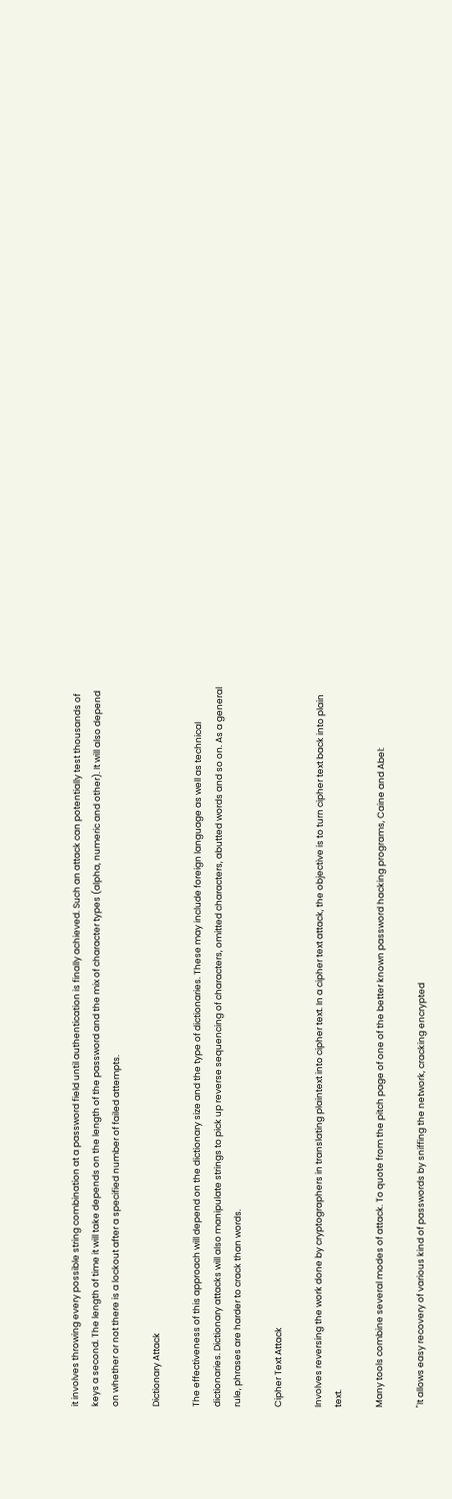it involves throwing every possible string combination at a password field until authentication is finally achieved. Such an attack can potentially test thousands of keys a second. The length of time it will take depends on the length of the password and the mix of character types (alpha, numeric and other). It will also depend on whether or not there is a lockout after a specified number of failed attempts.

Dictionary Attack

The effectiveness of this approach will depend on the dictionary size and the type of dictionaries. These may include foreign language as well as technical dictionaries. Dictionary attacks will also manipulate strings to pick up reverse sequencing of characters, omitted characters, abutted words and so on. As a general rule, phrases are harder to crack than words.

Cipher Text Attack

Involves reversing the work done by cryptographers in translating plaintext into cipher text. In a cipher text attack, the objective is to turn cipher text back into plain text.

Many tools combine several modes of attack. To quote from the pitch page of one of the better known password hacking programs, Caine and Abel:

"It allows easy recovery of various kind of passwords by sniffing the network, cracking encrypted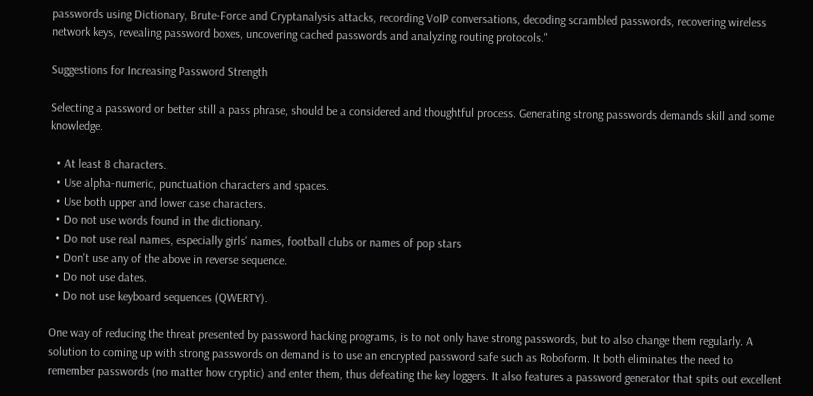passwords using Dictionary, Brute-Force and Cryptanalysis attacks, recording VoIP conversations, decoding scrambled passwords, recovering wireless network keys, revealing password boxes, uncovering cached passwords and analyzing routing protocols."

Suggestions for Increasing Password Strength

Selecting a password or better still a pass phrase, should be a considered and thoughtful process. Generating strong passwords demands skill and some knowledge.

  • At least 8 characters.
  • Use alpha-numeric, punctuation characters and spaces.
  • Use both upper and lower case characters.
  • Do not use words found in the dictionary.
  • Do not use real names, especially girls' names, football clubs or names of pop stars
  • Don't use any of the above in reverse sequence.
  • Do not use dates.
  • Do not use keyboard sequences (QWERTY).

One way of reducing the threat presented by password hacking programs, is to not only have strong passwords, but to also change them regularly. A solution to coming up with strong passwords on demand is to use an encrypted password safe such as Roboform. It both eliminates the need to remember passwords (no matter how cryptic) and enter them, thus defeating the key loggers. It also features a password generator that spits out excellent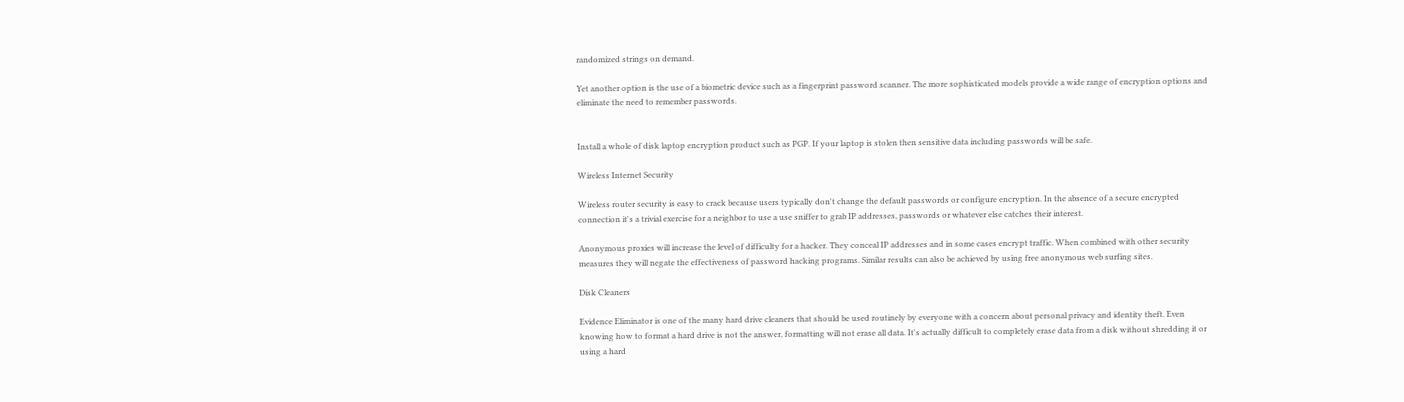randomized strings on demand.

Yet another option is the use of a biometric device such as a fingerprint password scanner. The more sophisticated models provide a wide range of encryption options and eliminate the need to remember passwords.


Install a whole of disk laptop encryption product such as PGP. If your laptop is stolen then sensitive data including passwords will be safe.

Wireless Internet Security

Wireless router security is easy to crack because users typically don't change the default passwords or configure encryption. In the absence of a secure encrypted connection it's a trivial exercise for a neighbor to use a use sniffer to grab IP addresses, passwords or whatever else catches their interest.

Anonymous proxies will increase the level of difficulty for a hacker. They conceal IP addresses and in some cases encrypt traffic. When combined with other security measures they will negate the effectiveness of password hacking programs. Similar results can also be achieved by using free anonymous web surfing sites.

Disk Cleaners

Evidence Eliminator is one of the many hard drive cleaners that should be used routinely by everyone with a concern about personal privacy and identity theft. Even knowing how to format a hard drive is not the answer, formatting will not erase all data. It's actually difficult to completely erase data from a disk without shredding it or using a hard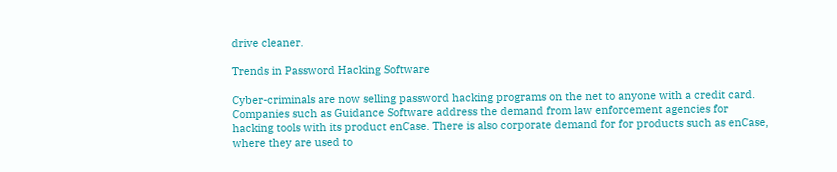drive cleaner.

Trends in Password Hacking Software

Cyber-criminals are now selling password hacking programs on the net to anyone with a credit card. Companies such as Guidance Software address the demand from law enforcement agencies for hacking tools with its product enCase. There is also corporate demand for for products such as enCase, where they are used to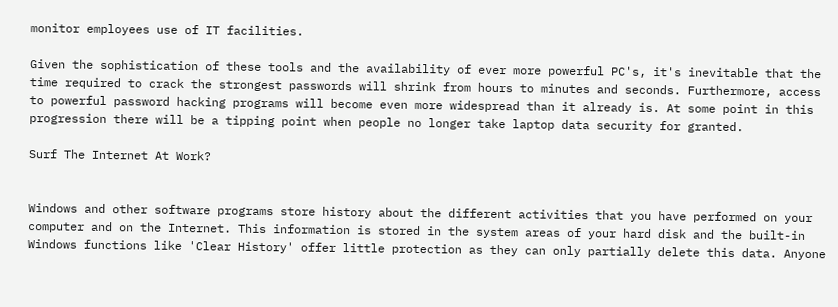monitor employees use of IT facilities.

Given the sophistication of these tools and the availability of ever more powerful PC's, it's inevitable that the time required to crack the strongest passwords will shrink from hours to minutes and seconds. Furthermore, access to powerful password hacking programs will become even more widespread than it already is. At some point in this progression there will be a tipping point when people no longer take laptop data security for granted.

Surf The Internet At Work?


Windows and other software programs store history about the different activities that you have performed on your computer and on the Internet. This information is stored in the system areas of your hard disk and the built-in Windows functions like 'Clear History' offer little protection as they can only partially delete this data. Anyone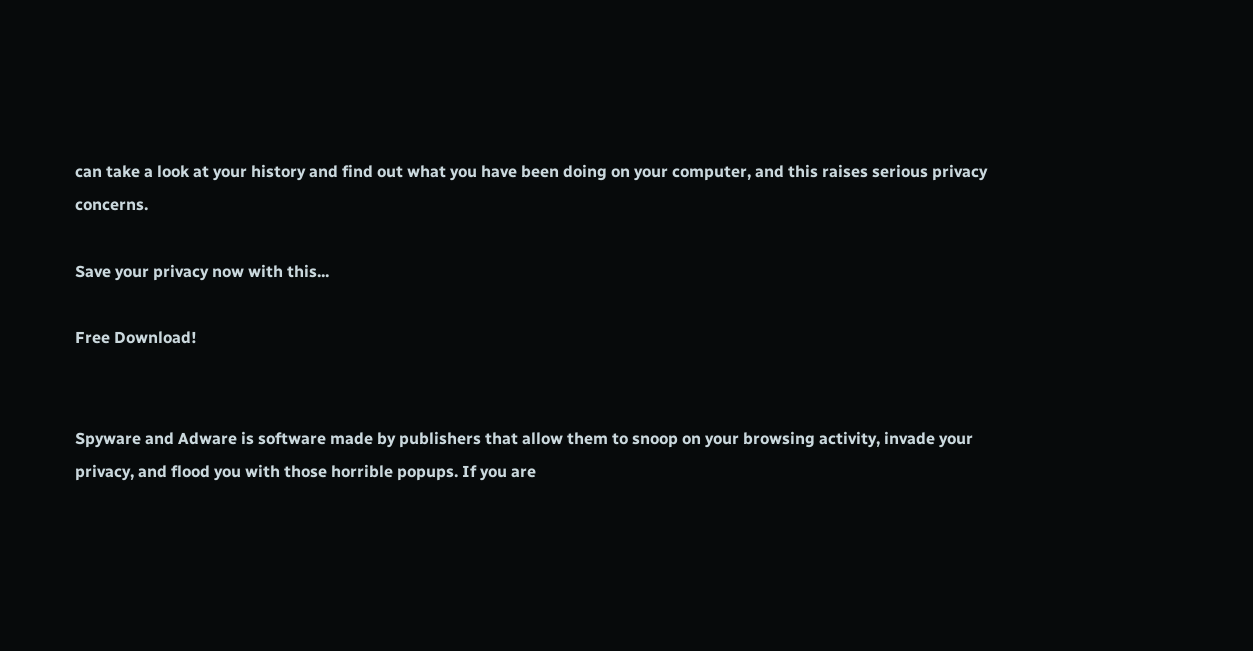can take a look at your history and find out what you have been doing on your computer, and this raises serious privacy concerns.

Save your privacy now with this...

Free Download!


Spyware and Adware is software made by publishers that allow them to snoop on your browsing activity, invade your privacy, and flood you with those horrible popups. If you are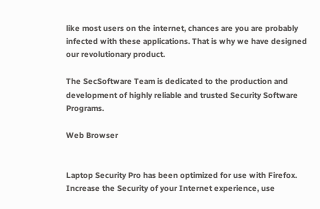like most users on the internet, chances are you are probably infected with these applications. That is why we have designed our revolutionary product.

The SecSoftware Team is dedicated to the production and development of highly reliable and trusted Security Software Programs.

Web Browser


Laptop Security Pro has been optimized for use with Firefox.
Increase the Security of your Internet experience, use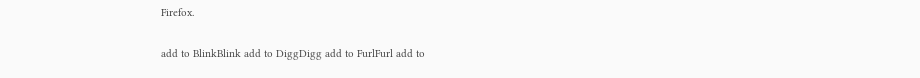Firefox.

add to BlinkBlink add to DiggDigg add to FurlFurl add to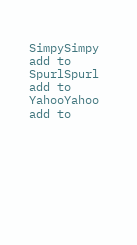SimpySimpy
add to SpurlSpurl add to YahooYahoo add to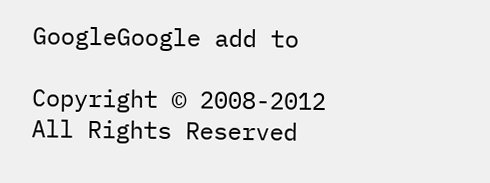GoogleGoogle add to

Copyright © 2008-2012
All Rights Reserved